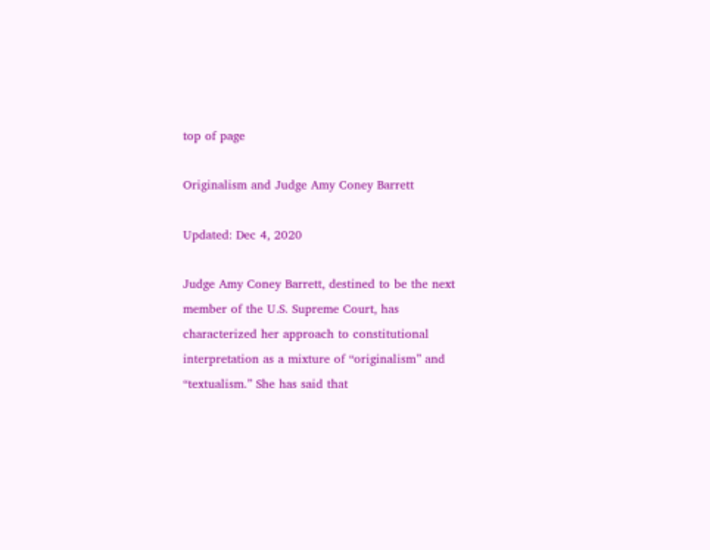top of page

Originalism and Judge Amy Coney Barrett

Updated: Dec 4, 2020

Judge Amy Coney Barrett, destined to be the next member of the U.S. Supreme Court, has characterized her approach to constitutional interpretation as a mixture of “originalism” and “textualism.” She has said that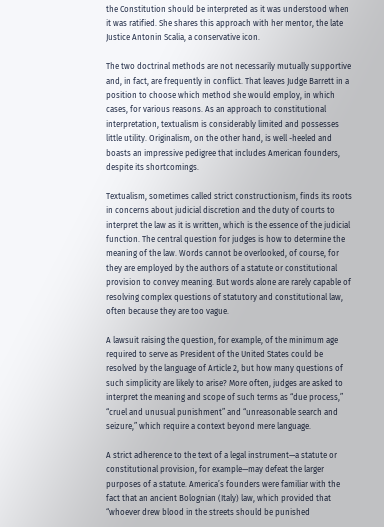the Constitution should be interpreted as it was understood when it was ratified. She shares this approach with her mentor, the late Justice Antonin Scalia, a conservative icon.

The two doctrinal methods are not necessarily mutually supportive and, in fact, are frequently in conflict. That leaves Judge Barrett in a position to choose which method she would employ, in which cases, for various reasons. As an approach to constitutional interpretation, textualism is considerably limited and possesses little utility. Originalism, on the other hand, is well -heeled and boasts an impressive pedigree that includes American founders, despite its shortcomings.

Textualism, sometimes called strict constructionism, finds its roots in concerns about judicial discretion and the duty of courts to interpret the law as it is written, which is the essence of the judicial function. The central question for judges is how to determine the meaning of the law. Words cannot be overlooked, of course, for they are employed by the authors of a statute or constitutional provision to convey meaning. But words alone are rarely capable of resolving complex questions of statutory and constitutional law, often because they are too vague.

A lawsuit raising the question, for example, of the minimum age required to serve as President of the United States could be resolved by the language of Article 2, but how many questions of such simplicity are likely to arise? More often, judges are asked to interpret the meaning and scope of such terms as “due process,” “cruel and unusual punishment” and “unreasonable search and seizure,” which require a context beyond mere language.

A strict adherence to the text of a legal instrument—a statute or constitutional provision, for example—may defeat the larger purposes of a statute. America’s founders were familiar with the fact that an ancient Bolognian (Italy) law, which provided that “whoever drew blood in the streets should be punished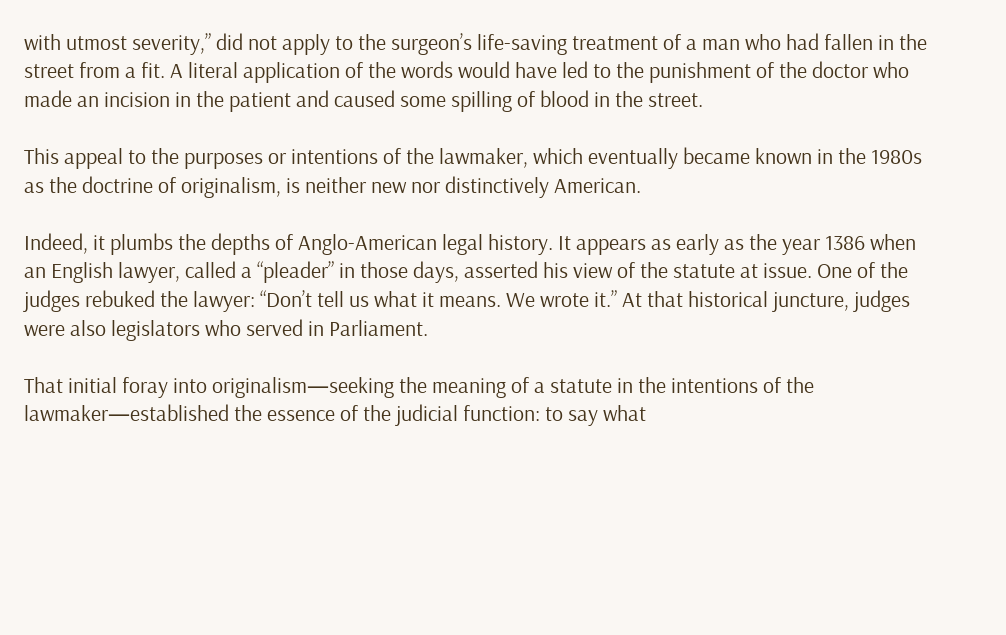with utmost severity,” did not apply to the surgeon’s life-saving treatment of a man who had fallen in the street from a fit. A literal application of the words would have led to the punishment of the doctor who made an incision in the patient and caused some spilling of blood in the street.

This appeal to the purposes or intentions of the lawmaker, which eventually became known in the 1980s as the doctrine of originalism, is neither new nor distinctively American.

Indeed, it plumbs the depths of Anglo-American legal history. It appears as early as the year 1386 when an English lawyer, called a “pleader” in those days, asserted his view of the statute at issue. One of the judges rebuked the lawyer: “Don’t tell us what it means. We wrote it.” At that historical juncture, judges were also legislators who served in Parliament.

That initial foray into originalism—seeking the meaning of a statute in the intentions of the lawmaker—established the essence of the judicial function: to say what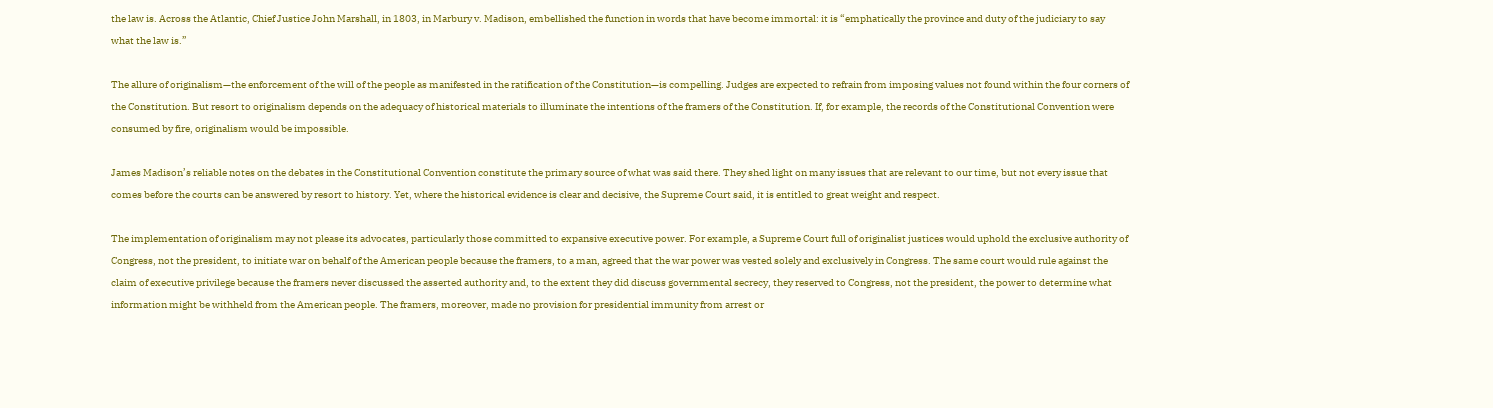the law is. Across the Atlantic, Chief Justice John Marshall, in 1803, in Marbury v. Madison, embellished the function in words that have become immortal: it is “emphatically the province and duty of the judiciary to say what the law is.”

The allure of originalism—the enforcement of the will of the people as manifested in the ratification of the Constitution—is compelling. Judges are expected to refrain from imposing values not found within the four corners of the Constitution. But resort to originalism depends on the adequacy of historical materials to illuminate the intentions of the framers of the Constitution. If, for example, the records of the Constitutional Convention were consumed by fire, originalism would be impossible.

James Madison’s reliable notes on the debates in the Constitutional Convention constitute the primary source of what was said there. They shed light on many issues that are relevant to our time, but not every issue that comes before the courts can be answered by resort to history. Yet, where the historical evidence is clear and decisive, the Supreme Court said, it is entitled to great weight and respect.

The implementation of originalism may not please its advocates, particularly those committed to expansive executive power. For example, a Supreme Court full of originalist justices would uphold the exclusive authority of Congress, not the president, to initiate war on behalf of the American people because the framers, to a man, agreed that the war power was vested solely and exclusively in Congress. The same court would rule against the claim of executive privilege because the framers never discussed the asserted authority and, to the extent they did discuss governmental secrecy, they reserved to Congress, not the president, the power to determine what information might be withheld from the American people. The framers, moreover, made no provision for presidential immunity from arrest or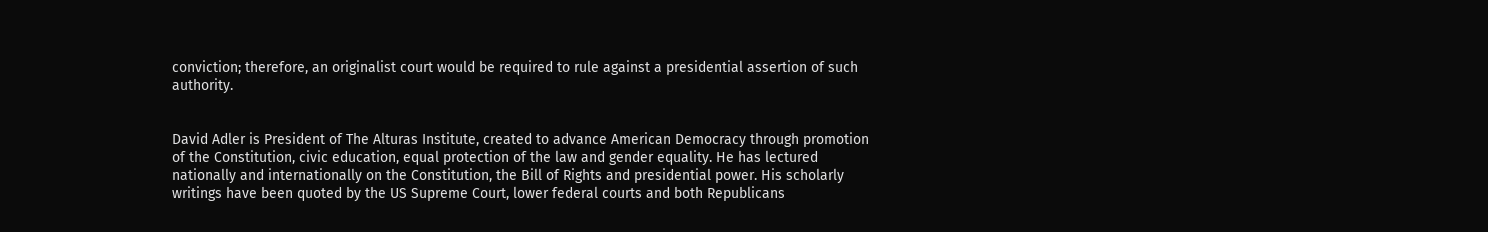conviction; therefore, an originalist court would be required to rule against a presidential assertion of such authority.


David Adler is President of The Alturas Institute, created to advance American Democracy through promotion of the Constitution, civic education, equal protection of the law and gender equality. He has lectured nationally and internationally on the Constitution, the Bill of Rights and presidential power. His scholarly writings have been quoted by the US Supreme Court, lower federal courts and both Republicans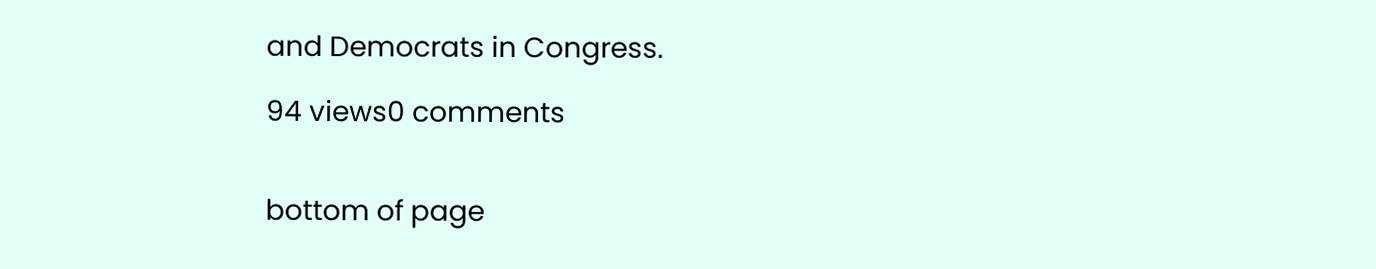and Democrats in Congress.

94 views0 comments


bottom of page